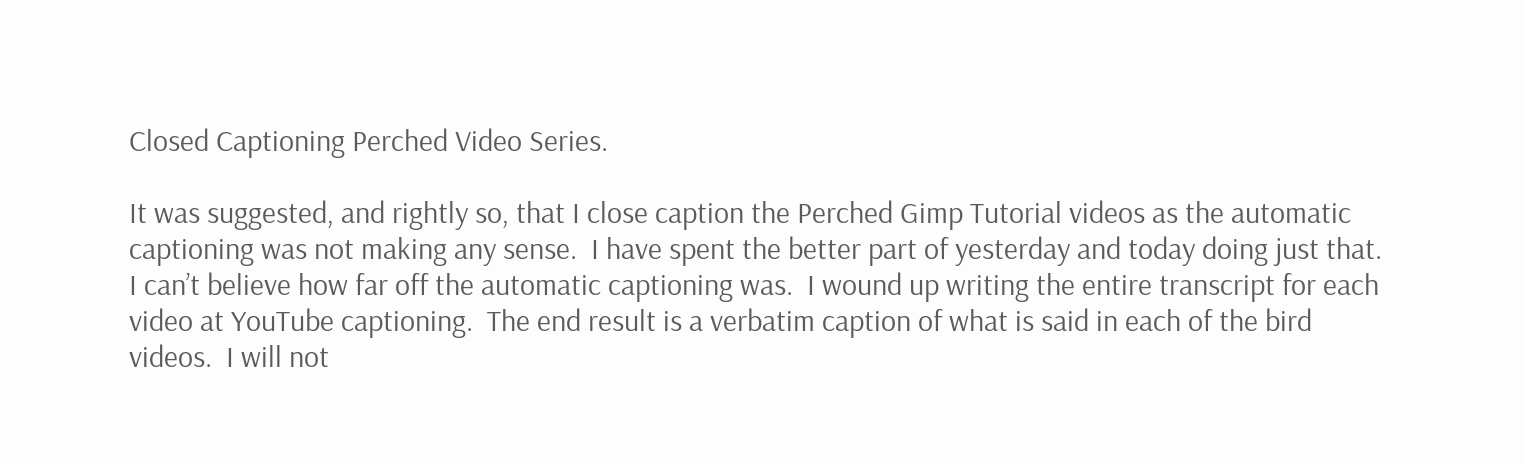Closed Captioning Perched Video Series.

It was suggested, and rightly so, that I close caption the Perched Gimp Tutorial videos as the automatic captioning was not making any sense.  I have spent the better part of yesterday and today doing just that.  I can’t believe how far off the automatic captioning was.  I wound up writing the entire transcript for each video at YouTube captioning.  The end result is a verbatim caption of what is said in each of the bird videos.  I will not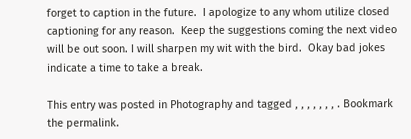forget to caption in the future.  I apologize to any whom utilize closed captioning for any reason.  Keep the suggestions coming the next video will be out soon. I will sharpen my wit with the bird.  Okay bad jokes indicate a time to take a break.

This entry was posted in Photography and tagged , , , , , , , . Bookmark the permalink.